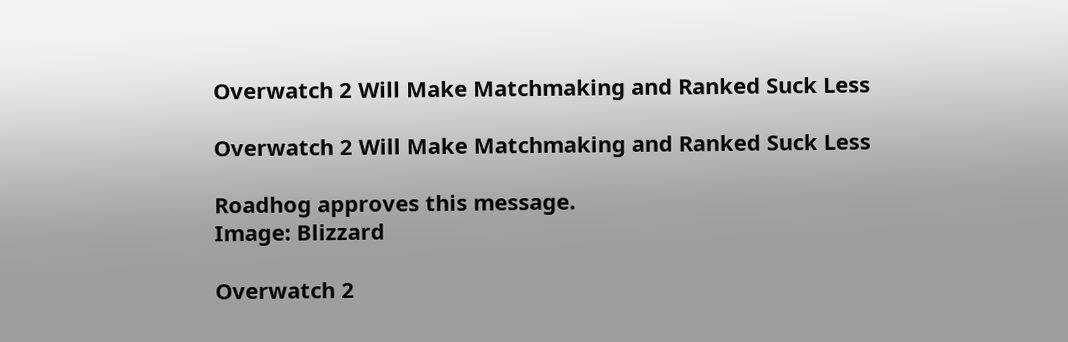Overwatch 2 Will Make Matchmaking and Ranked Suck Less

Overwatch 2 Will Make Matchmaking and Ranked Suck Less

Roadhog approves this message.
Image: Blizzard

Overwatch 2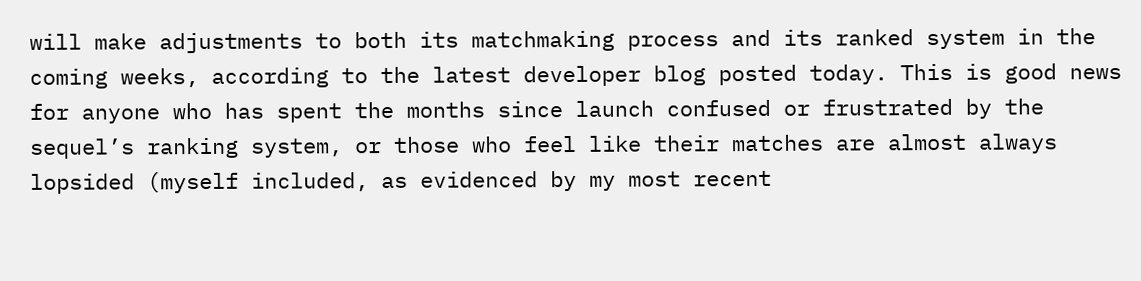will make adjustments to both its matchmaking process and its ranked system in the coming weeks, according to the latest developer blog posted today. This is good news for anyone who has spent the months since launch confused or frustrated by the sequel’s ranking system, or those who feel like their matches are almost always lopsided (myself included, as evidenced by my most recent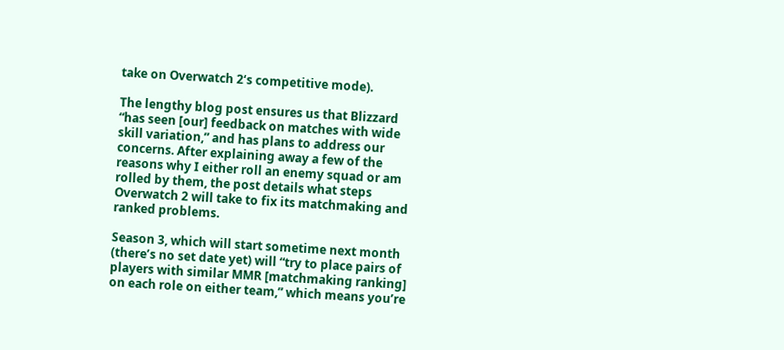take on Overwatch 2‘s competitive mode).

The lengthy blog post ensures us that Blizzard “has seen [our] feedback on matches with wide skill variation,” and has plans to address our concerns. After explaining away a few of the reasons why I either roll an enemy squad or am rolled by them, the post details what steps Overwatch 2 will take to fix its matchmaking and ranked problems.

Season 3, which will start sometime next month (there’s no set date yet) will “try to place pairs of players with similar MMR [matchmaking ranking] on each role on either team,” which means you’re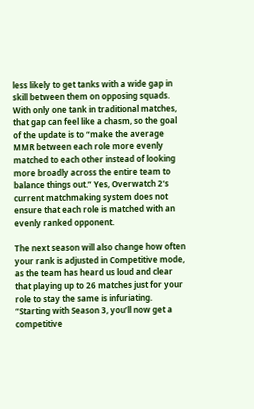less likely to get tanks with a wide gap in skill between them on opposing squads. With only one tank in traditional matches, that gap can feel like a chasm, so the goal of the update is to “make the average MMR between each role more evenly matched to each other instead of looking more broadly across the entire team to balance things out.” Yes, Overwatch 2‘s current matchmaking system does not ensure that each role is matched with an evenly ranked opponent.

The next season will also change how often your rank is adjusted in Competitive mode, as the team has heard us loud and clear that playing up to 26 matches just for your role to stay the same is infuriating. “Starting with Season 3, you’ll now get a competitive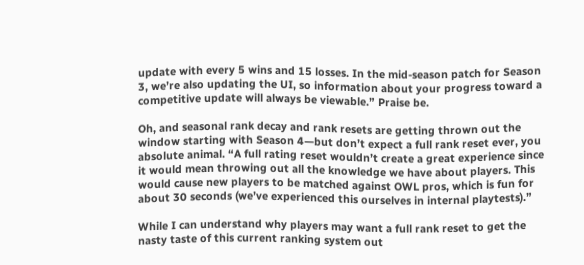update with every 5 wins and 15 losses. In the mid-season patch for Season 3, we’re also updating the UI, so information about your progress toward a competitive update will always be viewable.” Praise be.

Oh, and seasonal rank decay and rank resets are getting thrown out the window starting with Season 4—but don’t expect a full rank reset ever, you absolute animal. “A full rating reset wouldn’t create a great experience since it would mean throwing out all the knowledge we have about players. This would cause new players to be matched against OWL pros, which is fun for about 30 seconds (we’ve experienced this ourselves in internal playtests).”

While I can understand why players may want a full rank reset to get the nasty taste of this current ranking system out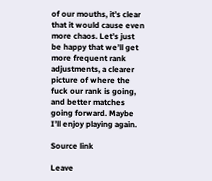of our mouths, it’s clear that it would cause even more chaos. Let’s just be happy that we’ll get more frequent rank adjustments, a clearer picture of where the fuck our rank is going, and better matches going forward. Maybe I’ll enjoy playing again.

Source link

Leave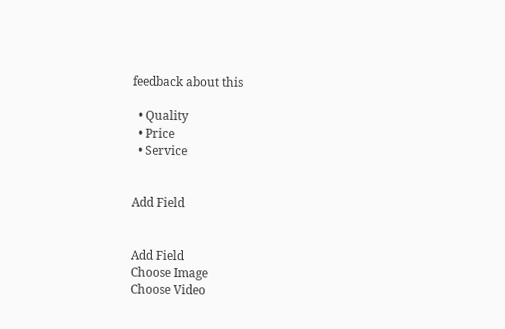feedback about this

  • Quality
  • Price
  • Service


Add Field


Add Field
Choose Image
Choose Video